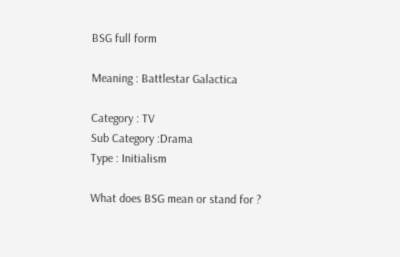BSG full form

Meaning : Battlestar Galactica

Category : TV
Sub Category :Drama
Type : Initialism

What does BSG mean or stand for ?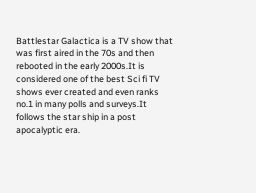Battlestar Galactica is a TV show that was first aired in the 70s and then rebooted in the early 2000s.It is considered one of the best Sci fi TV shows ever created and even ranks no.1 in many polls and surveys.It follows the star ship in a post apocalyptic era.